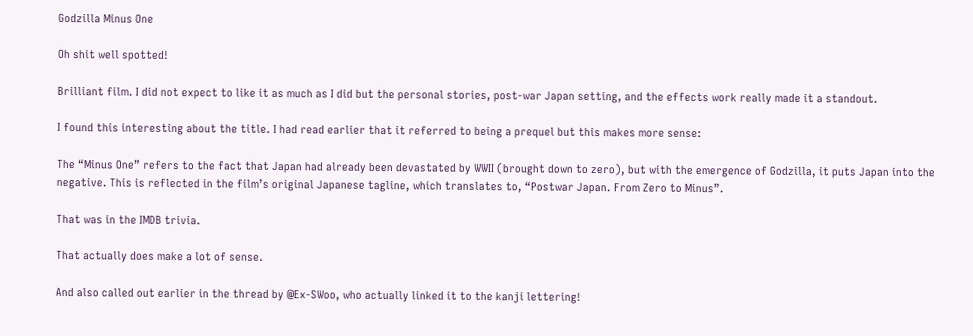Godzilla Minus One

Oh shit well spotted!

Brilliant film. I did not expect to like it as much as I did but the personal stories, post-war Japan setting, and the effects work really made it a standout.

I found this interesting about the title. I had read earlier that it referred to being a prequel but this makes more sense:

The “Minus One” refers to the fact that Japan had already been devastated by WWII (brought down to zero), but with the emergence of Godzilla, it puts Japan into the negative. This is reflected in the film’s original Japanese tagline, which translates to, “Postwar Japan. From Zero to Minus”.

That was in the IMDB trivia.

That actually does make a lot of sense.

And also called out earlier in the thread by @Ex-SWoo, who actually linked it to the kanji lettering!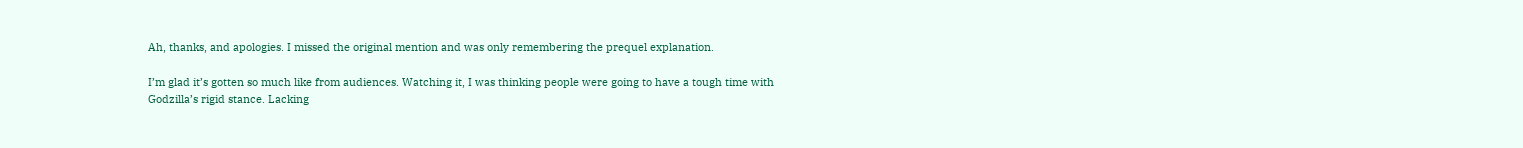Ah, thanks, and apologies. I missed the original mention and was only remembering the prequel explanation.

I’m glad it’s gotten so much like from audiences. Watching it, I was thinking people were going to have a tough time with Godzilla’s rigid stance. Lacking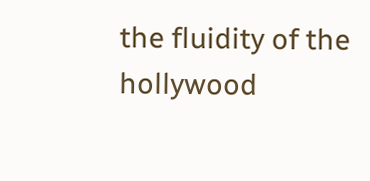the fluidity of the hollywood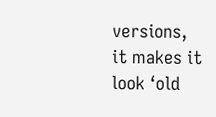versions, it makes it look ‘old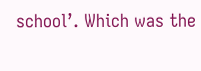school’. Which was the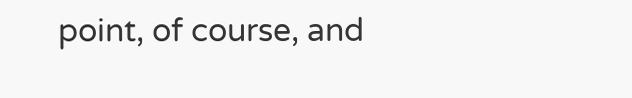point, of course, and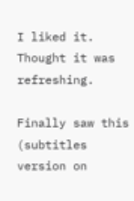I liked it. Thought it was refreshing.

Finally saw this (subtitles version on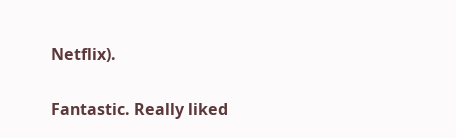Netflix).

Fantastic. Really liked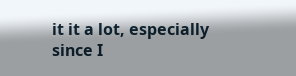it it a lot, especially since I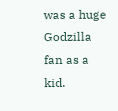was a huge Godzilla fan as a kid.